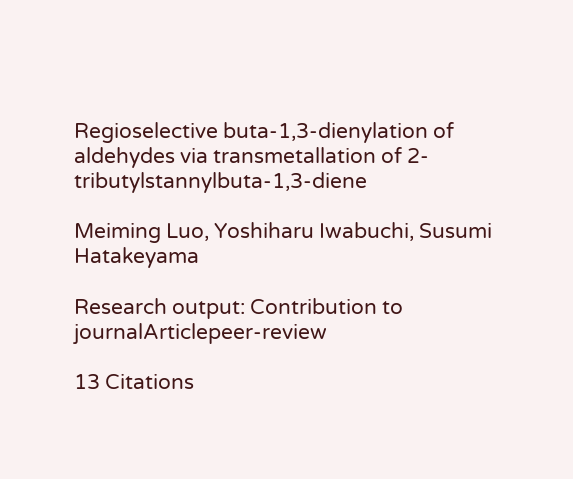Regioselective buta-1,3-dienylation of aldehydes via transmetallation of 2-tributylstannylbuta-1,3-diene

Meiming Luo, Yoshiharu Iwabuchi, Susumi Hatakeyama

Research output: Contribution to journalArticlepeer-review

13 Citations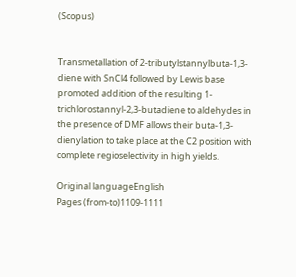(Scopus)


Transmetallation of 2-tributylstannylbuta-1,3-diene with SnCl4 followed by Lewis base promoted addition of the resulting 1-trichlorostannyl-2,3-butadiene to aldehydes in the presence of DMF allows their buta-1,3-dienylation to take place at the C2 position with complete regioselectivity in high yields.

Original languageEnglish
Pages (from-to)1109-1111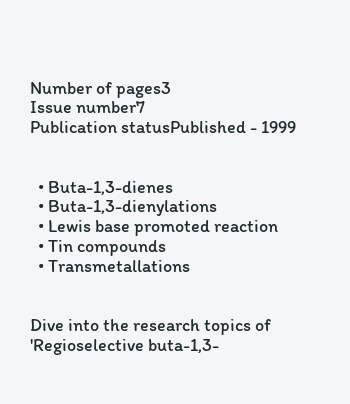Number of pages3
Issue number7
Publication statusPublished - 1999


  • Buta-1,3-dienes
  • Buta-1,3-dienylations
  • Lewis base promoted reaction
  • Tin compounds
  • Transmetallations


Dive into the research topics of 'Regioselective buta-1,3-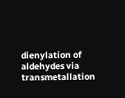dienylation of aldehydes via transmetallation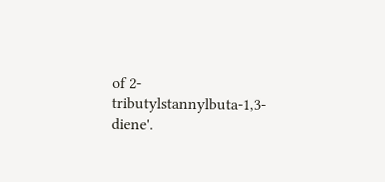of 2-tributylstannylbuta-1,3-diene'.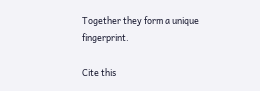Together they form a unique fingerprint.

Cite this